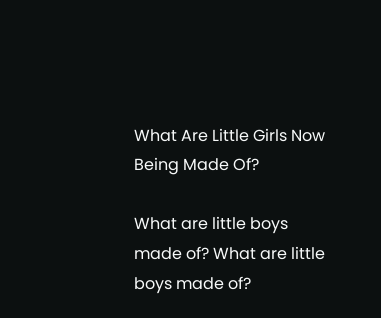What Are Little Girls Now Being Made Of?

What are little boys made of? What are little boys made of?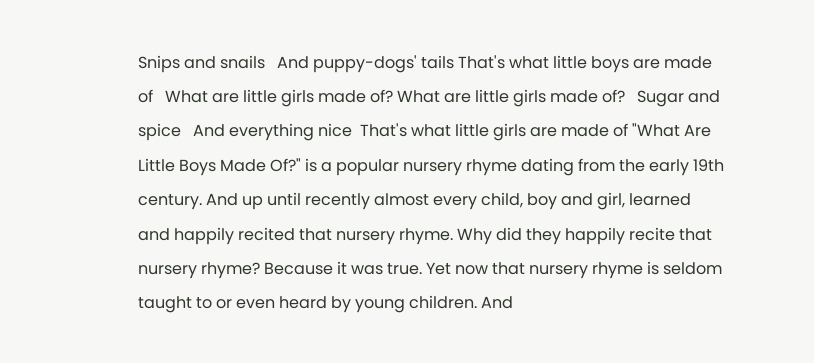Snips and snails   And puppy-dogs' tails That's what little boys are made of   What are little girls made of? What are little girls made of?   Sugar and spice   And everything nice  That's what little girls are made of "What Are Little Boys Made Of?" is a popular nursery rhyme dating from the early 19th century. And up until recently almost every child, boy and girl, learned and happily recited that nursery rhyme. Why did they happily recite that nursery rhyme? Because it was true. Yet now that nursery rhyme is seldom taught to or even heard by young children. And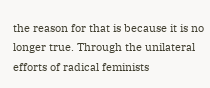the reason for that is because it is no longer true. Through the unilateral efforts of radical feminists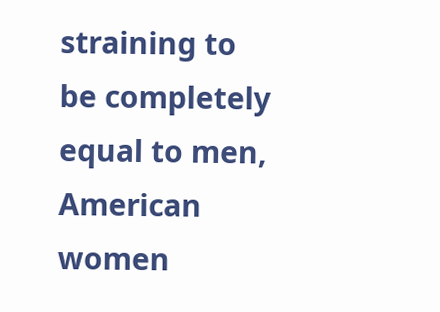straining to be completely equal to men, American women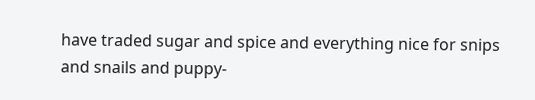have traded sugar and spice and everything nice for snips and snails and puppy-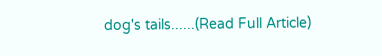dog's tails......(Read Full Article)